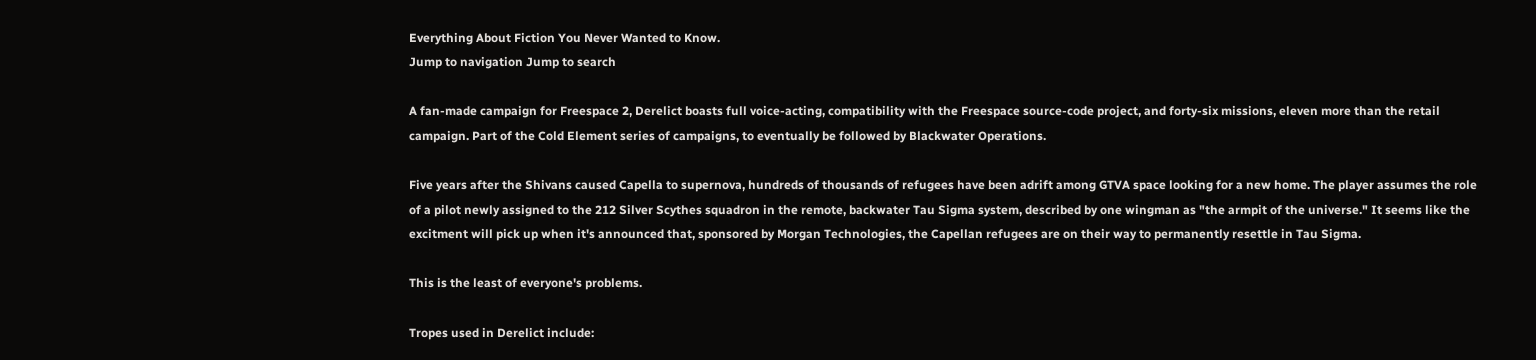Everything About Fiction You Never Wanted to Know.
Jump to navigation Jump to search

A fan-made campaign for Freespace 2, Derelict boasts full voice-acting, compatibility with the Freespace source-code project, and forty-six missions, eleven more than the retail campaign. Part of the Cold Element series of campaigns, to eventually be followed by Blackwater Operations.

Five years after the Shivans caused Capella to supernova, hundreds of thousands of refugees have been adrift among GTVA space looking for a new home. The player assumes the role of a pilot newly assigned to the 212 Silver Scythes squadron in the remote, backwater Tau Sigma system, described by one wingman as "the armpit of the universe." It seems like the excitment will pick up when it's announced that, sponsored by Morgan Technologies, the Capellan refugees are on their way to permanently resettle in Tau Sigma.

This is the least of everyone's problems.

Tropes used in Derelict include: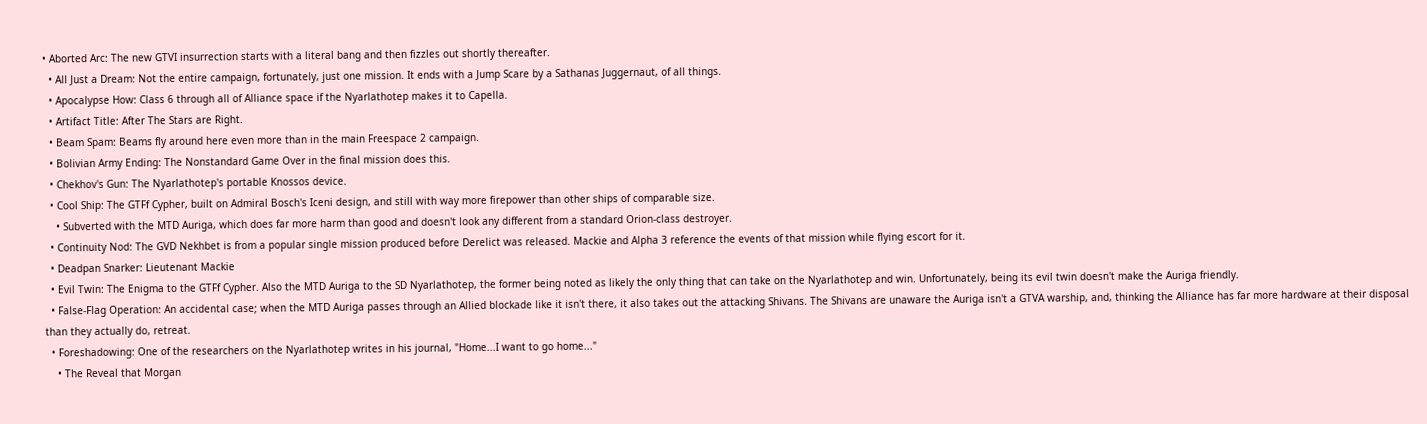• Aborted Arc: The new GTVI insurrection starts with a literal bang and then fizzles out shortly thereafter.
  • All Just a Dream: Not the entire campaign, fortunately, just one mission. It ends with a Jump Scare by a Sathanas Juggernaut, of all things.
  • Apocalypse How: Class 6 through all of Alliance space if the Nyarlathotep makes it to Capella.
  • Artifact Title: After The Stars are Right.
  • Beam Spam: Beams fly around here even more than in the main Freespace 2 campaign.
  • Bolivian Army Ending: The Nonstandard Game Over in the final mission does this.
  • Chekhov's Gun: The Nyarlathotep's portable Knossos device.
  • Cool Ship: The GTFf Cypher, built on Admiral Bosch's Iceni design, and still with way more firepower than other ships of comparable size.
    • Subverted with the MTD Auriga, which does far more harm than good and doesn't look any different from a standard Orion-class destroyer.
  • Continuity Nod: The GVD Nekhbet is from a popular single mission produced before Derelict was released. Mackie and Alpha 3 reference the events of that mission while flying escort for it.
  • Deadpan Snarker: Lieutenant Mackie
  • Evil Twin: The Enigma to the GTFf Cypher. Also the MTD Auriga to the SD Nyarlathotep, the former being noted as likely the only thing that can take on the Nyarlathotep and win. Unfortunately, being its evil twin doesn't make the Auriga friendly.
  • False-Flag Operation: An accidental case; when the MTD Auriga passes through an Allied blockade like it isn't there, it also takes out the attacking Shivans. The Shivans are unaware the Auriga isn't a GTVA warship, and, thinking the Alliance has far more hardware at their disposal than they actually do, retreat.
  • Foreshadowing: One of the researchers on the Nyarlathotep writes in his journal, "Home...I want to go home..."
    • The Reveal that Morgan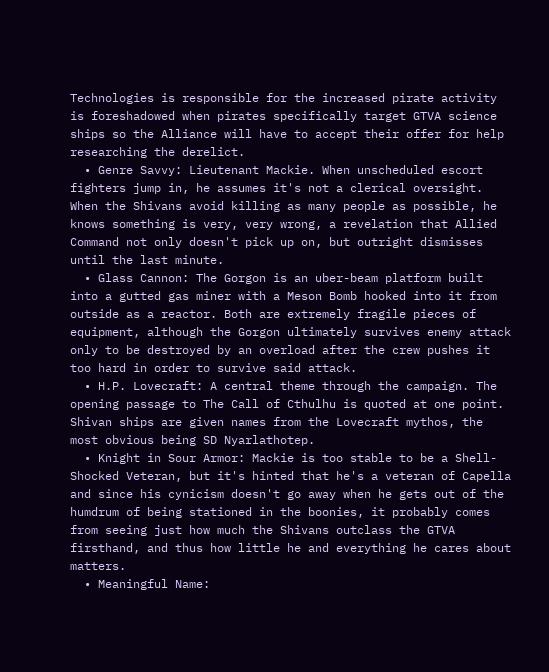Technologies is responsible for the increased pirate activity is foreshadowed when pirates specifically target GTVA science ships so the Alliance will have to accept their offer for help researching the derelict.
  • Genre Savvy: Lieutenant Mackie. When unscheduled escort fighters jump in, he assumes it's not a clerical oversight. When the Shivans avoid killing as many people as possible, he knows something is very, very wrong, a revelation that Allied Command not only doesn't pick up on, but outright dismisses until the last minute.
  • Glass Cannon: The Gorgon is an uber-beam platform built into a gutted gas miner with a Meson Bomb hooked into it from outside as a reactor. Both are extremely fragile pieces of equipment, although the Gorgon ultimately survives enemy attack only to be destroyed by an overload after the crew pushes it too hard in order to survive said attack.
  • H.P. Lovecraft: A central theme through the campaign. The opening passage to The Call of Cthulhu is quoted at one point. Shivan ships are given names from the Lovecraft mythos, the most obvious being SD Nyarlathotep.
  • Knight in Sour Armor: Mackie is too stable to be a Shell-Shocked Veteran, but it's hinted that he's a veteran of Capella and since his cynicism doesn't go away when he gets out of the humdrum of being stationed in the boonies, it probably comes from seeing just how much the Shivans outclass the GTVA firsthand, and thus how little he and everything he cares about matters.
  • Meaningful Name: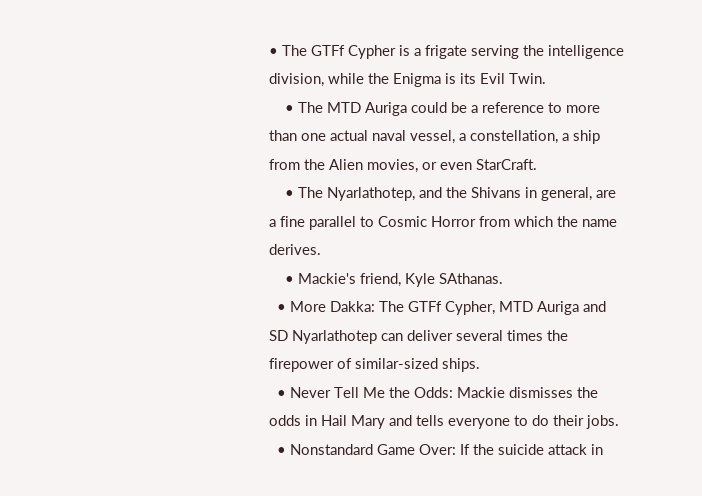• The GTFf Cypher is a frigate serving the intelligence division, while the Enigma is its Evil Twin.
    • The MTD Auriga could be a reference to more than one actual naval vessel, a constellation, a ship from the Alien movies, or even StarCraft.
    • The Nyarlathotep, and the Shivans in general, are a fine parallel to Cosmic Horror from which the name derives.
    • Mackie's friend, Kyle SAthanas.
  • More Dakka: The GTFf Cypher, MTD Auriga and SD Nyarlathotep can deliver several times the firepower of similar-sized ships.
  • Never Tell Me the Odds: Mackie dismisses the odds in Hail Mary and tells everyone to do their jobs.
  • Nonstandard Game Over: If the suicide attack in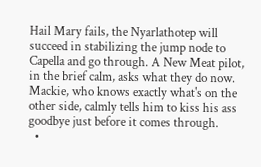Hail Mary fails, the Nyarlathotep will succeed in stabilizing the jump node to Capella and go through. A New Meat pilot, in the brief calm, asks what they do now. Mackie, who knows exactly what's on the other side, calmly tells him to kiss his ass goodbye just before it comes through.
  •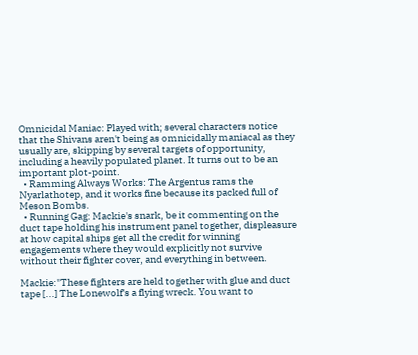Omnicidal Maniac: Played with; several characters notice that the Shivans aren't being as omnicidally maniacal as they usually are, skipping by several targets of opportunity, including a heavily populated planet. It turns out to be an important plot-point.
  • Ramming Always Works: The Argentus rams the Nyarlathotep, and it works fine because its packed full of Meson Bombs.
  • Running Gag: Mackie's snark, be it commenting on the duct tape holding his instrument panel together, displeasure at how capital ships get all the credit for winning engagements where they would explicitly not survive without their fighter cover, and everything in between.

Mackie:"These fighters are held together with glue and duct tape [...] The Lonewolf's a flying wreck. You want to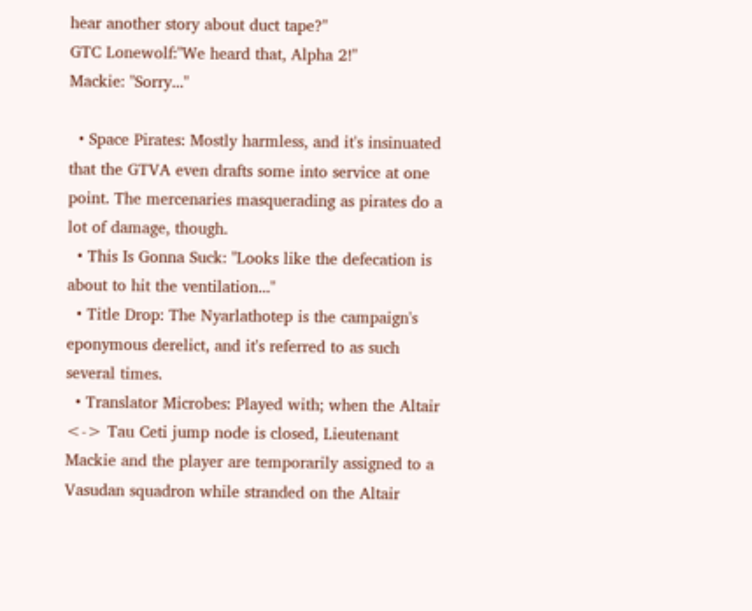hear another story about duct tape?"
GTC Lonewolf:"We heard that, Alpha 2!"
Mackie: "Sorry..."

  • Space Pirates: Mostly harmless, and it's insinuated that the GTVA even drafts some into service at one point. The mercenaries masquerading as pirates do a lot of damage, though.
  • This Is Gonna Suck: "Looks like the defecation is about to hit the ventilation..."
  • Title Drop: The Nyarlathotep is the campaign's eponymous derelict, and it's referred to as such several times.
  • Translator Microbes: Played with; when the Altair <-> Tau Ceti jump node is closed, Lieutenant Mackie and the player are temporarily assigned to a Vasudan squadron while stranded on the Altair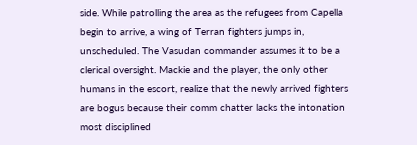side. While patrolling the area as the refugees from Capella begin to arrive, a wing of Terran fighters jumps in, unscheduled. The Vasudan commander assumes it to be a clerical oversight. Mackie and the player, the only other humans in the escort, realize that the newly arrived fighters are bogus because their comm chatter lacks the intonation most disciplined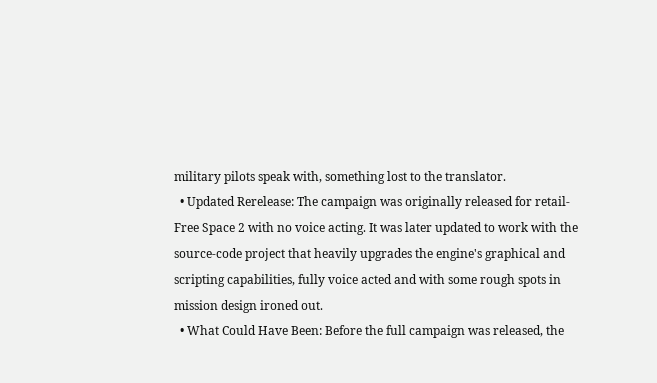military pilots speak with, something lost to the translator.
  • Updated Rerelease: The campaign was originally released for retail-Free Space 2 with no voice acting. It was later updated to work with the source-code project that heavily upgrades the engine's graphical and scripting capabilities, fully voice acted and with some rough spots in mission design ironed out.
  • What Could Have Been: Before the full campaign was released, the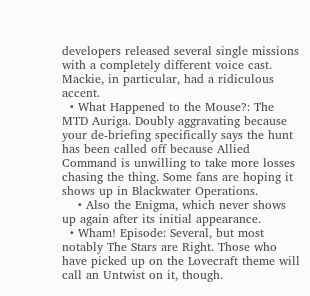developers released several single missions with a completely different voice cast. Mackie, in particular, had a ridiculous accent.
  • What Happened to the Mouse?: The MTD Auriga. Doubly aggravating because your de-briefing specifically says the hunt has been called off because Allied Command is unwilling to take more losses chasing the thing. Some fans are hoping it shows up in Blackwater Operations.
    • Also the Enigma, which never shows up again after its initial appearance.
  • Wham! Episode: Several, but most notably The Stars are Right. Those who have picked up on the Lovecraft theme will call an Untwist on it, though.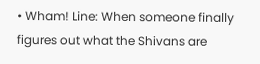• Wham! Line: When someone finally figures out what the Shivans are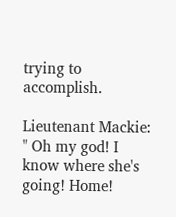trying to accomplish.

Lieutenant Mackie: " Oh my god! I know where she's going! Home!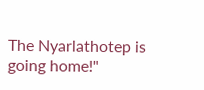The Nyarlathotep is going home!"